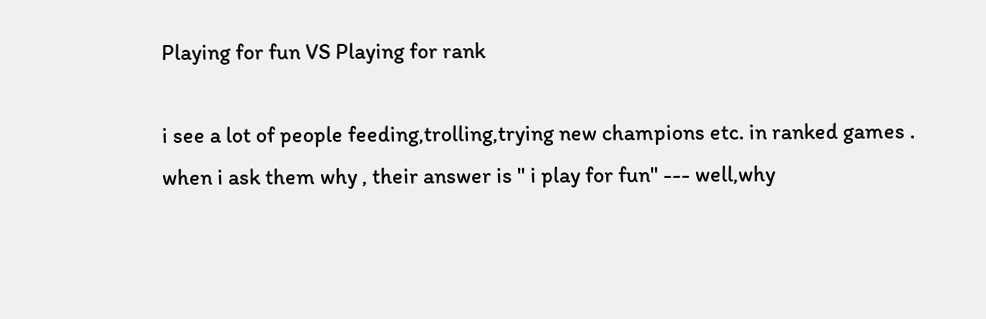Playing for fun VS Playing for rank

i see a lot of people feeding,trolling,trying new champions etc. in ranked games . when i ask them why , their answer is " i play for fun" --- well,why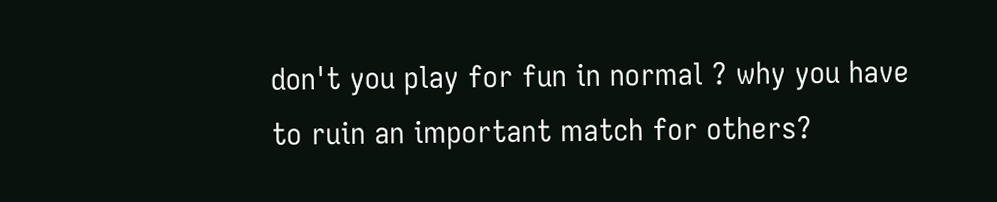don't you play for fun in normal ? why you have to ruin an important match for others?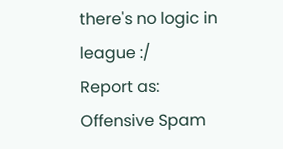there's no logic in league :/
Report as:
Offensive Spam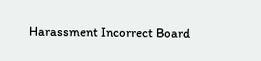Harassment Incorrect Board